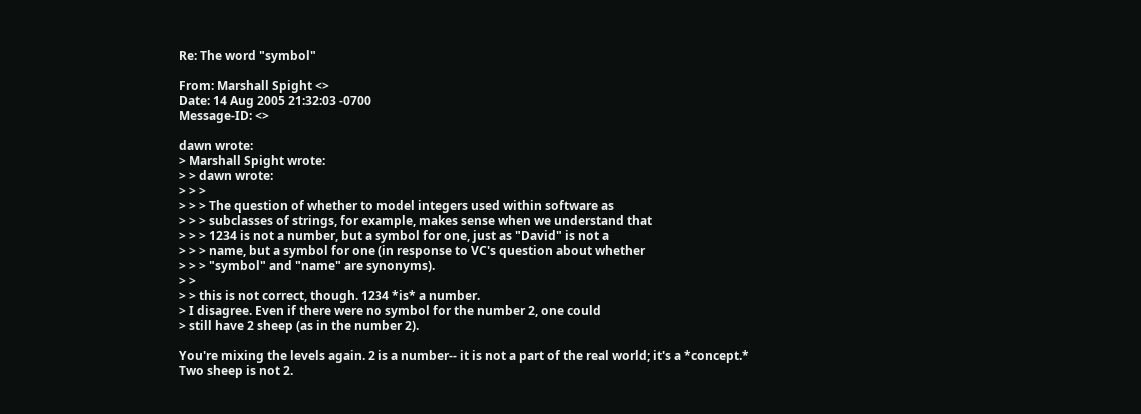Re: The word "symbol"

From: Marshall Spight <>
Date: 14 Aug 2005 21:32:03 -0700
Message-ID: <>

dawn wrote:
> Marshall Spight wrote:
> > dawn wrote:
> > >
> > > The question of whether to model integers used within software as
> > > subclasses of strings, for example, makes sense when we understand that
> > > 1234 is not a number, but a symbol for one, just as "David" is not a
> > > name, but a symbol for one (in response to VC's question about whether
> > > "symbol" and "name" are synonyms).
> >
> > this is not correct, though. 1234 *is* a number.
> I disagree. Even if there were no symbol for the number 2, one could
> still have 2 sheep (as in the number 2).

You're mixing the levels again. 2 is a number-- it is not a part of the real world; it's a *concept.* Two sheep is not 2.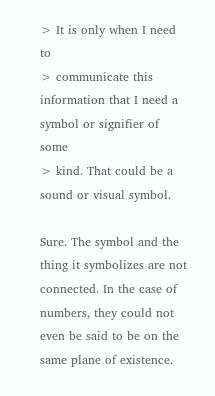> It is only when I need to
> communicate this information that I need a symbol or signifier of some
> kind. That could be a sound or visual symbol.

Sure. The symbol and the thing it symbolizes are not connected. In the case of numbers, they could not even be said to be on the same plane of existence.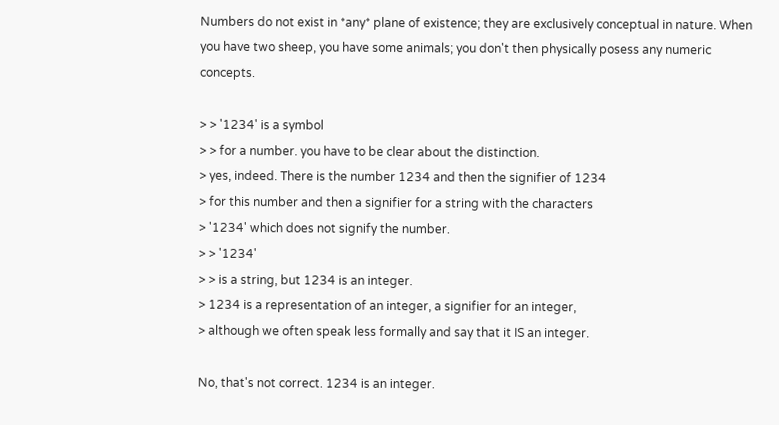Numbers do not exist in *any* plane of existence; they are exclusively conceptual in nature. When you have two sheep, you have some animals; you don't then physically posess any numeric concepts.

> > '1234' is a symbol
> > for a number. you have to be clear about the distinction.
> yes, indeed. There is the number 1234 and then the signifier of 1234
> for this number and then a signifier for a string with the characters
> '1234' which does not signify the number.
> > '1234'
> > is a string, but 1234 is an integer.
> 1234 is a representation of an integer, a signifier for an integer,
> although we often speak less formally and say that it IS an integer.

No, that's not correct. 1234 is an integer.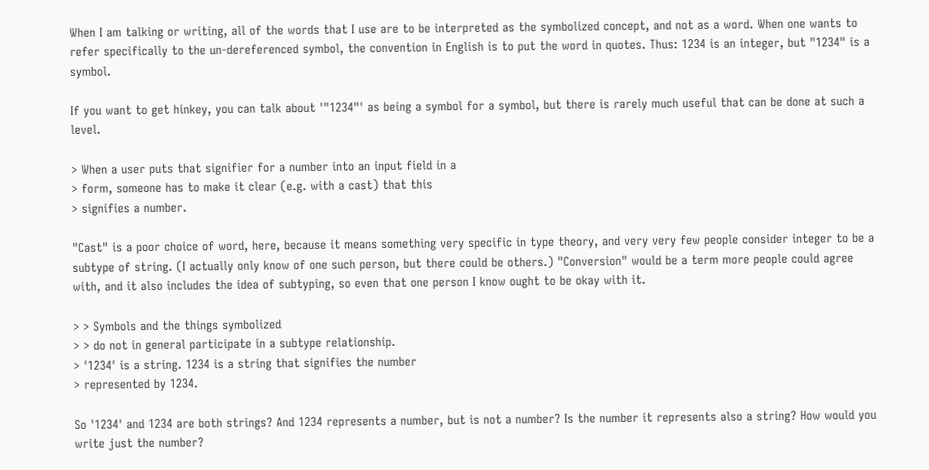When I am talking or writing, all of the words that I use are to be interpreted as the symbolized concept, and not as a word. When one wants to refer specifically to the un-dereferenced symbol, the convention in English is to put the word in quotes. Thus: 1234 is an integer, but "1234" is a symbol.

If you want to get hinkey, you can talk about '"1234"' as being a symbol for a symbol, but there is rarely much useful that can be done at such a level.

> When a user puts that signifier for a number into an input field in a
> form, someone has to make it clear (e.g. with a cast) that this
> signifies a number.

"Cast" is a poor choice of word, here, because it means something very specific in type theory, and very very few people consider integer to be a subtype of string. (I actually only know of one such person, but there could be others.) "Conversion" would be a term more people could agree with, and it also includes the idea of subtyping, so even that one person I know ought to be okay with it.

> > Symbols and the things symbolized
> > do not in general participate in a subtype relationship.
> '1234' is a string. 1234 is a string that signifies the number
> represented by 1234.

So '1234' and 1234 are both strings? And 1234 represents a number, but is not a number? Is the number it represents also a string? How would you write just the number?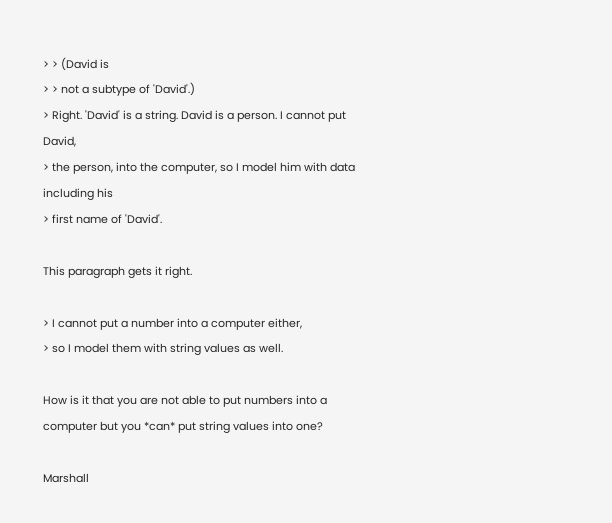> > (David is
> > not a subtype of 'David'.)
> Right. 'David' is a string. David is a person. I cannot put David,
> the person, into the computer, so I model him with data including his
> first name of 'David'.

This paragraph gets it right.

> I cannot put a number into a computer either,
> so I model them with string values as well.

How is it that you are not able to put numbers into a computer but you *can* put string values into one?

Marshall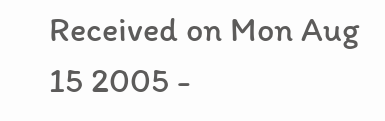Received on Mon Aug 15 2005 -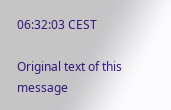06:32:03 CEST

Original text of this message